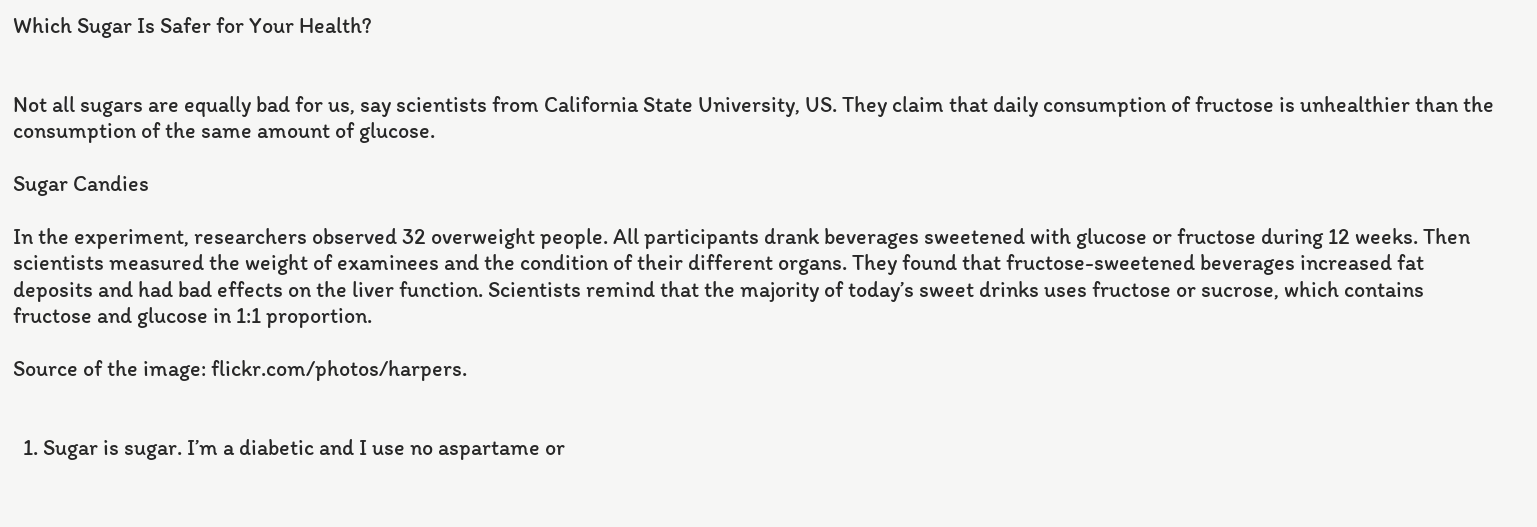Which Sugar Is Safer for Your Health?


Not all sugars are equally bad for us, say scientists from California State University, US. They claim that daily consumption of fructose is unhealthier than the consumption of the same amount of glucose.

Sugar Candies

In the experiment, researchers observed 32 overweight people. All participants drank beverages sweetened with glucose or fructose during 12 weeks. Then scientists measured the weight of examinees and the condition of their different organs. They found that fructose-sweetened beverages increased fat deposits and had bad effects on the liver function. Scientists remind that the majority of today’s sweet drinks uses fructose or sucrose, which contains fructose and glucose in 1:1 proportion.

Source of the image: flickr.com/photos/harpers.


  1. Sugar is sugar. I’m a diabetic and I use no aspartame or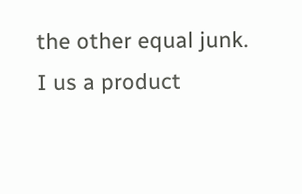the other equal junk. I us a product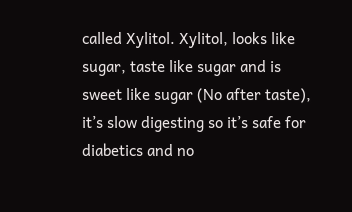called Xylitol. Xylitol, looks like sugar, taste like sugar and is sweet like sugar (No after taste), it’s slow digesting so it’s safe for diabetics and no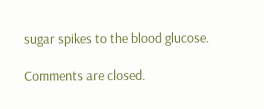sugar spikes to the blood glucose.

Comments are closed.